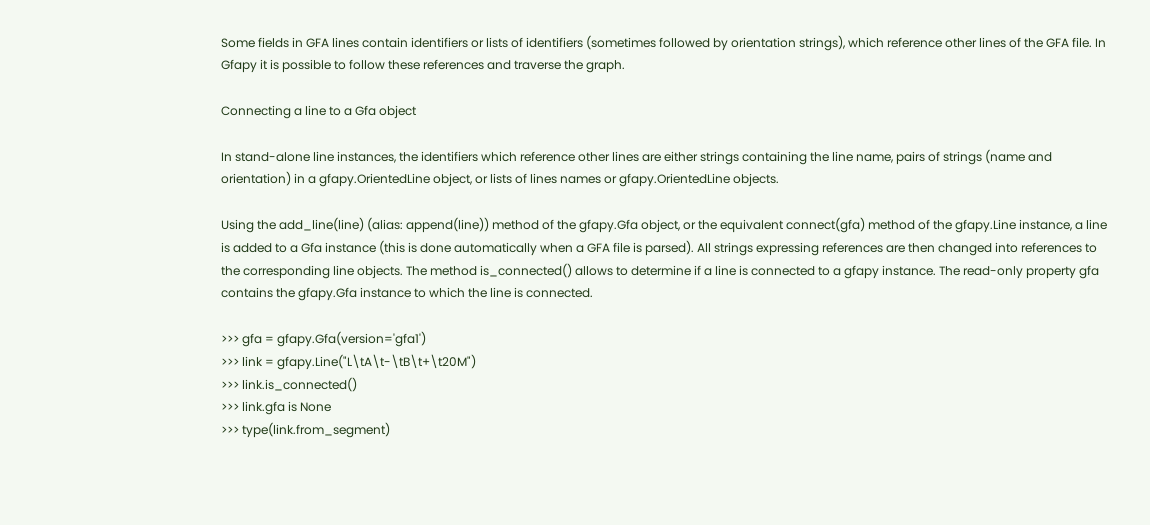Some fields in GFA lines contain identifiers or lists of identifiers (sometimes followed by orientation strings), which reference other lines of the GFA file. In Gfapy it is possible to follow these references and traverse the graph.

Connecting a line to a Gfa object

In stand-alone line instances, the identifiers which reference other lines are either strings containing the line name, pairs of strings (name and orientation) in a gfapy.OrientedLine object, or lists of lines names or gfapy.OrientedLine objects.

Using the add_line(line) (alias: append(line)) method of the gfapy.Gfa object, or the equivalent connect(gfa) method of the gfapy.Line instance, a line is added to a Gfa instance (this is done automatically when a GFA file is parsed). All strings expressing references are then changed into references to the corresponding line objects. The method is_connected() allows to determine if a line is connected to a gfapy instance. The read-only property gfa contains the gfapy.Gfa instance to which the line is connected.

>>> gfa = gfapy.Gfa(version='gfa1')
>>> link = gfapy.Line("L\tA\t-\tB\t+\t20M")
>>> link.is_connected()
>>> link.gfa is None
>>> type(link.from_segment)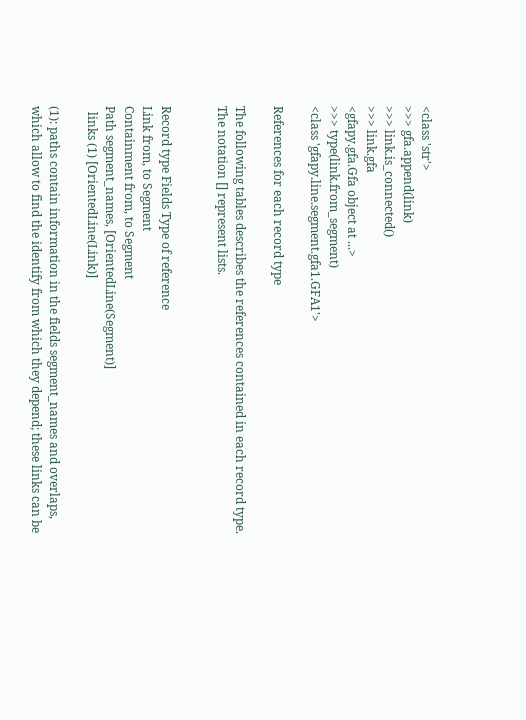<class 'str'>
>>> gfa.append(link)
>>> link.is_connected()
>>> link.gfa
<gfapy.gfa.Gfa object at ...>
>>> type(link.from_segment)
<class 'gfapy.line.segment.gfa1.GFA1'>

References for each record type

The following tables describes the references contained in each record type. The notation [] represent lists.


Record type Fields Type of reference
Link from, to Segment
Containment from, to Segment
Path segment_names, [OrientedLine(Segment)]
  links (1) [OrientedLine(Link)]

(1): paths contain information in the fields segment_names and overlaps, which allow to find the identify from which they depend; these links can be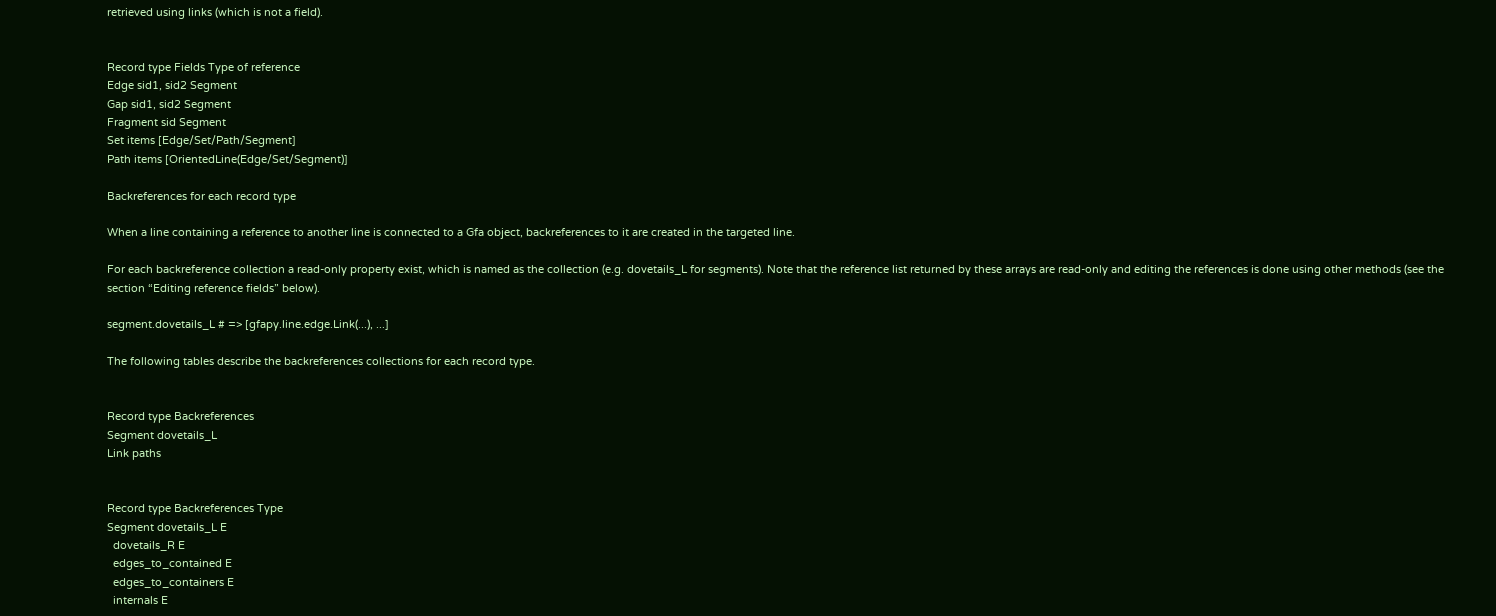retrieved using links (which is not a field).


Record type Fields Type of reference
Edge sid1, sid2 Segment
Gap sid1, sid2 Segment
Fragment sid Segment
Set items [Edge/Set/Path/Segment]
Path items [OrientedLine(Edge/Set/Segment)]

Backreferences for each record type

When a line containing a reference to another line is connected to a Gfa object, backreferences to it are created in the targeted line.

For each backreference collection a read-only property exist, which is named as the collection (e.g. dovetails_L for segments). Note that the reference list returned by these arrays are read-only and editing the references is done using other methods (see the section “Editing reference fields” below).

segment.dovetails_L # => [gfapy.line.edge.Link(...), ...]

The following tables describe the backreferences collections for each record type.


Record type Backreferences
Segment dovetails_L
Link paths


Record type Backreferences Type
Segment dovetails_L E
  dovetails_R E
  edges_to_contained E
  edges_to_containers E
  internals E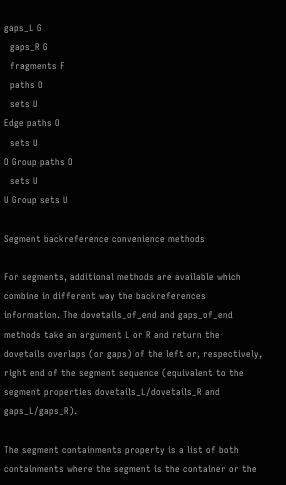gaps_L G
  gaps_R G
  fragments F
  paths O
  sets U
Edge paths O
  sets U
O Group paths O
  sets U
U Group sets U

Segment backreference convenience methods

For segments, additional methods are available which combine in different way the backreferences information. The dovetails_of_end and gaps_of_end methods take an argument L or R and return the dovetails overlaps (or gaps) of the left or, respectively, right end of the segment sequence (equivalent to the segment properties dovetails_L/dovetails_R and gaps_L/gaps_R).

The segment containments property is a list of both containments where the segment is the container or the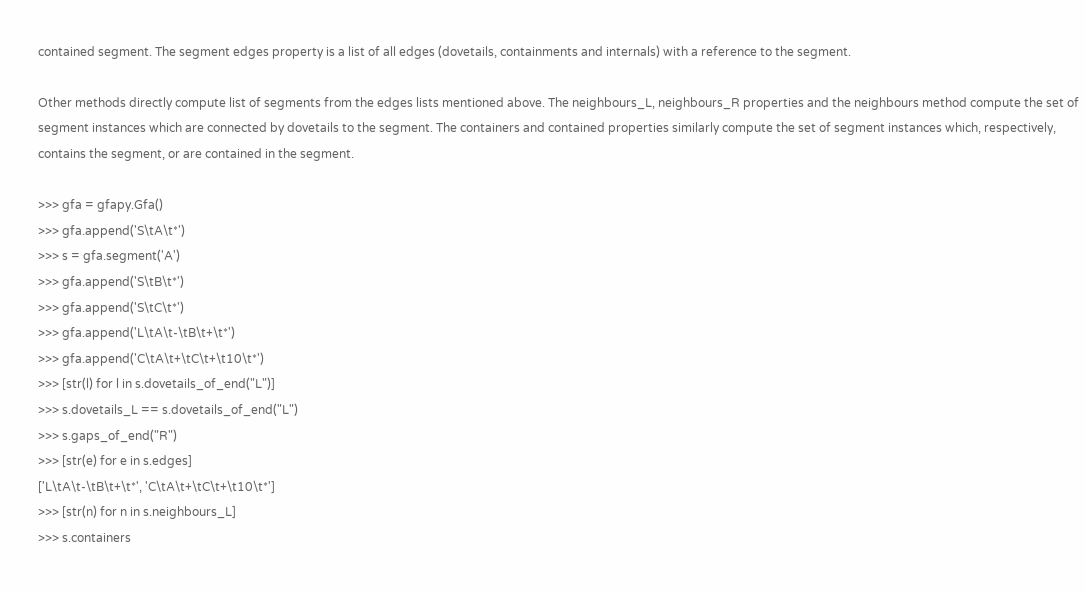contained segment. The segment edges property is a list of all edges (dovetails, containments and internals) with a reference to the segment.

Other methods directly compute list of segments from the edges lists mentioned above. The neighbours_L, neighbours_R properties and the neighbours method compute the set of segment instances which are connected by dovetails to the segment. The containers and contained properties similarly compute the set of segment instances which, respectively, contains the segment, or are contained in the segment.

>>> gfa = gfapy.Gfa()
>>> gfa.append('S\tA\t*')
>>> s = gfa.segment('A')
>>> gfa.append('S\tB\t*')
>>> gfa.append('S\tC\t*')
>>> gfa.append('L\tA\t-\tB\t+\t*')
>>> gfa.append('C\tA\t+\tC\t+\t10\t*')
>>> [str(l) for l in s.dovetails_of_end("L")]
>>> s.dovetails_L == s.dovetails_of_end("L")
>>> s.gaps_of_end("R")
>>> [str(e) for e in s.edges]
['L\tA\t-\tB\t+\t*', 'C\tA\t+\tC\t+\t10\t*']
>>> [str(n) for n in s.neighbours_L]
>>> s.containers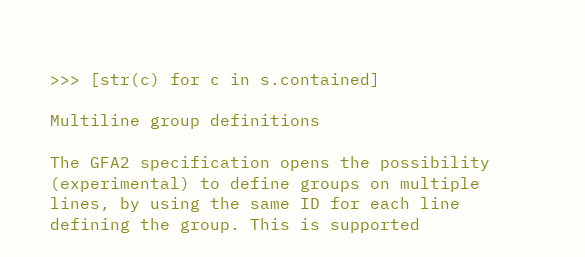>>> [str(c) for c in s.contained]

Multiline group definitions

The GFA2 specification opens the possibility (experimental) to define groups on multiple lines, by using the same ID for each line defining the group. This is supported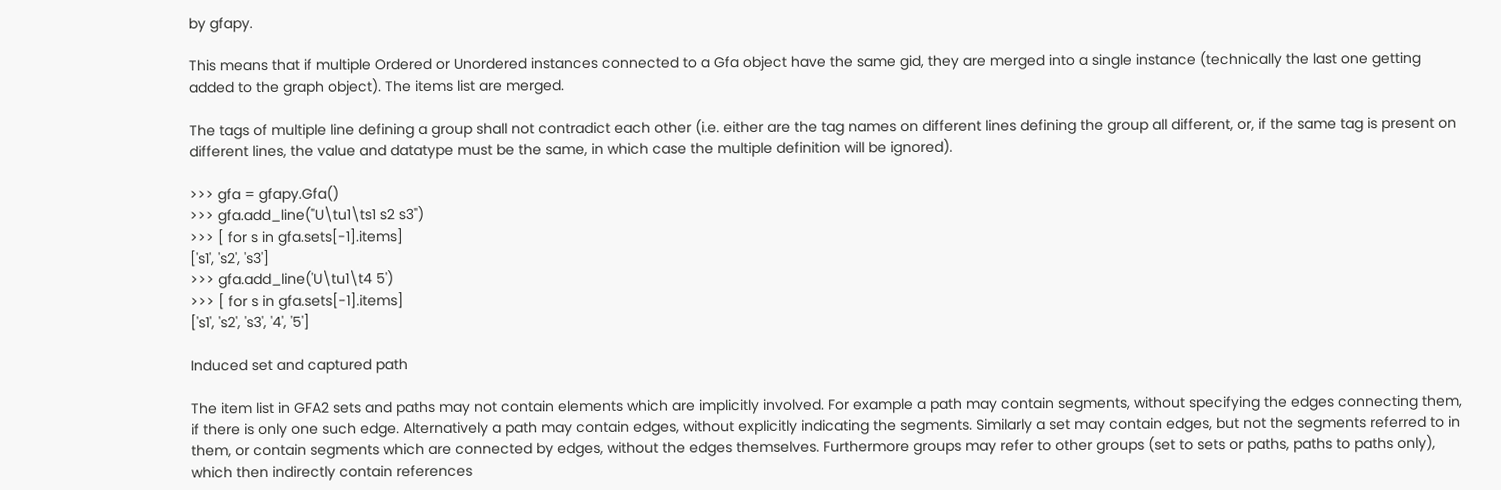by gfapy.

This means that if multiple Ordered or Unordered instances connected to a Gfa object have the same gid, they are merged into a single instance (technically the last one getting added to the graph object). The items list are merged.

The tags of multiple line defining a group shall not contradict each other (i.e. either are the tag names on different lines defining the group all different, or, if the same tag is present on different lines, the value and datatype must be the same, in which case the multiple definition will be ignored).

>>> gfa = gfapy.Gfa()
>>> gfa.add_line("U\tu1\ts1 s2 s3")
>>> [ for s in gfa.sets[-1].items]
['s1', 's2', 's3']
>>> gfa.add_line('U\tu1\t4 5')
>>> [ for s in gfa.sets[-1].items]
['s1', 's2', 's3', '4', '5']

Induced set and captured path

The item list in GFA2 sets and paths may not contain elements which are implicitly involved. For example a path may contain segments, without specifying the edges connecting them, if there is only one such edge. Alternatively a path may contain edges, without explicitly indicating the segments. Similarly a set may contain edges, but not the segments referred to in them, or contain segments which are connected by edges, without the edges themselves. Furthermore groups may refer to other groups (set to sets or paths, paths to paths only), which then indirectly contain references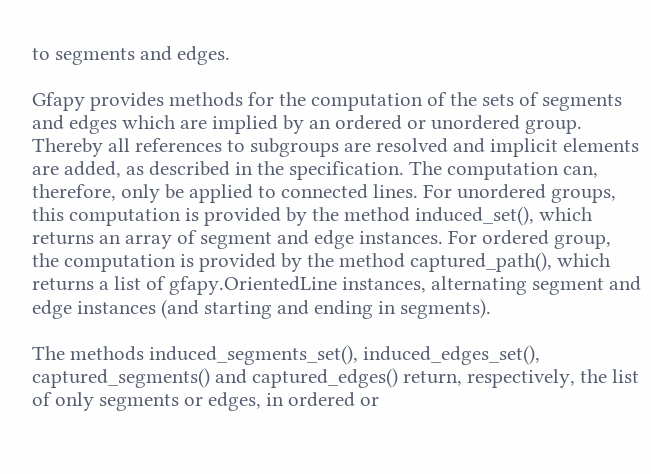to segments and edges.

Gfapy provides methods for the computation of the sets of segments and edges which are implied by an ordered or unordered group. Thereby all references to subgroups are resolved and implicit elements are added, as described in the specification. The computation can, therefore, only be applied to connected lines. For unordered groups, this computation is provided by the method induced_set(), which returns an array of segment and edge instances. For ordered group, the computation is provided by the method captured_path(), which returns a list of gfapy.OrientedLine instances, alternating segment and edge instances (and starting and ending in segments).

The methods induced_segments_set(), induced_edges_set(), captured_segments() and captured_edges() return, respectively, the list of only segments or edges, in ordered or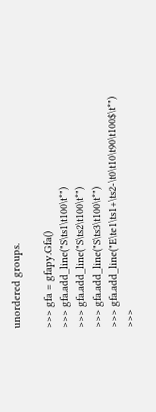unordered groups.

>>> gfa = gfapy.Gfa()
>>> gfa.add_line("S\ts1\t100\t*")
>>> gfa.add_line("S\ts2\t100\t*")
>>> gfa.add_line("S\ts3\t100\t*")
>>> gfa.add_line("E\te1\ts1+\ts2-\t0\t10\t90\t100$\t*")
>>>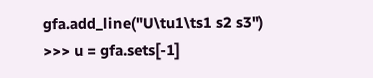gfa.add_line("U\tu1\ts1 s2 s3")
>>> u = gfa.sets[-1]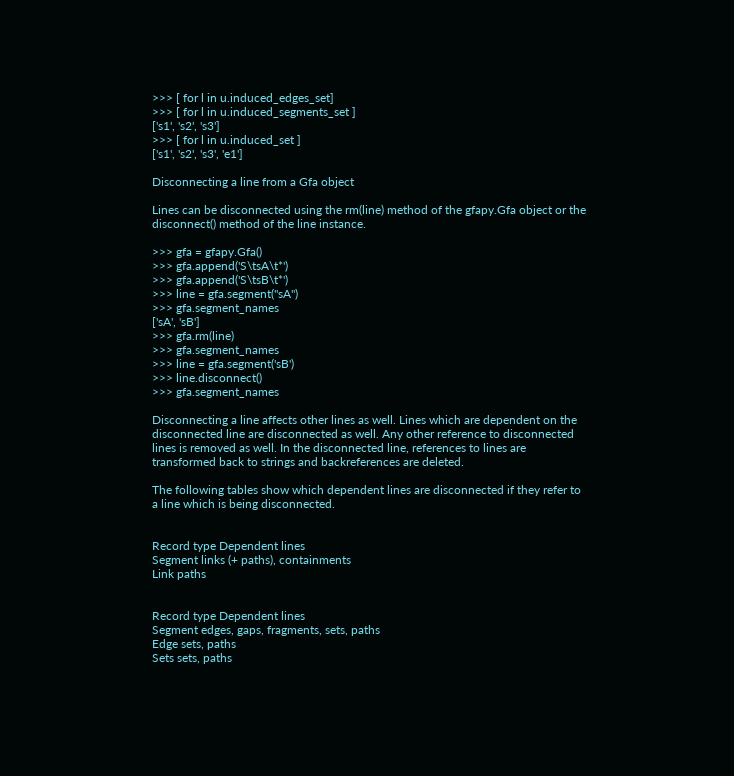>>> [ for l in u.induced_edges_set]
>>> [ for l in u.induced_segments_set ]
['s1', 's2', 's3']
>>> [ for l in u.induced_set ]
['s1', 's2', 's3', 'e1']

Disconnecting a line from a Gfa object

Lines can be disconnected using the rm(line) method of the gfapy.Gfa object or the disconnect() method of the line instance.

>>> gfa = gfapy.Gfa()
>>> gfa.append('S\tsA\t*')
>>> gfa.append('S\tsB\t*')
>>> line = gfa.segment("sA")
>>> gfa.segment_names
['sA', 'sB']
>>> gfa.rm(line)
>>> gfa.segment_names
>>> line = gfa.segment('sB')
>>> line.disconnect()
>>> gfa.segment_names

Disconnecting a line affects other lines as well. Lines which are dependent on the disconnected line are disconnected as well. Any other reference to disconnected lines is removed as well. In the disconnected line, references to lines are transformed back to strings and backreferences are deleted.

The following tables show which dependent lines are disconnected if they refer to a line which is being disconnected.


Record type Dependent lines
Segment links (+ paths), containments
Link paths


Record type Dependent lines
Segment edges, gaps, fragments, sets, paths
Edge sets, paths
Sets sets, paths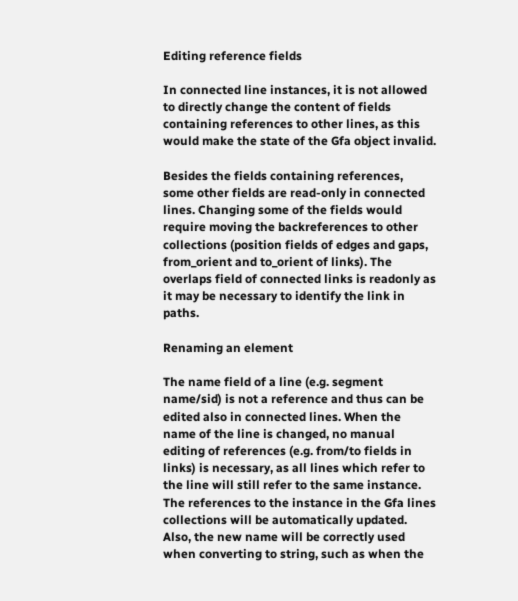Editing reference fields

In connected line instances, it is not allowed to directly change the content of fields containing references to other lines, as this would make the state of the Gfa object invalid.

Besides the fields containing references, some other fields are read-only in connected lines. Changing some of the fields would require moving the backreferences to other collections (position fields of edges and gaps, from_orient and to_orient of links). The overlaps field of connected links is readonly as it may be necessary to identify the link in paths.

Renaming an element

The name field of a line (e.g. segment name/sid) is not a reference and thus can be edited also in connected lines. When the name of the line is changed, no manual editing of references (e.g. from/to fields in links) is necessary, as all lines which refer to the line will still refer to the same instance. The references to the instance in the Gfa lines collections will be automatically updated. Also, the new name will be correctly used when converting to string, such as when the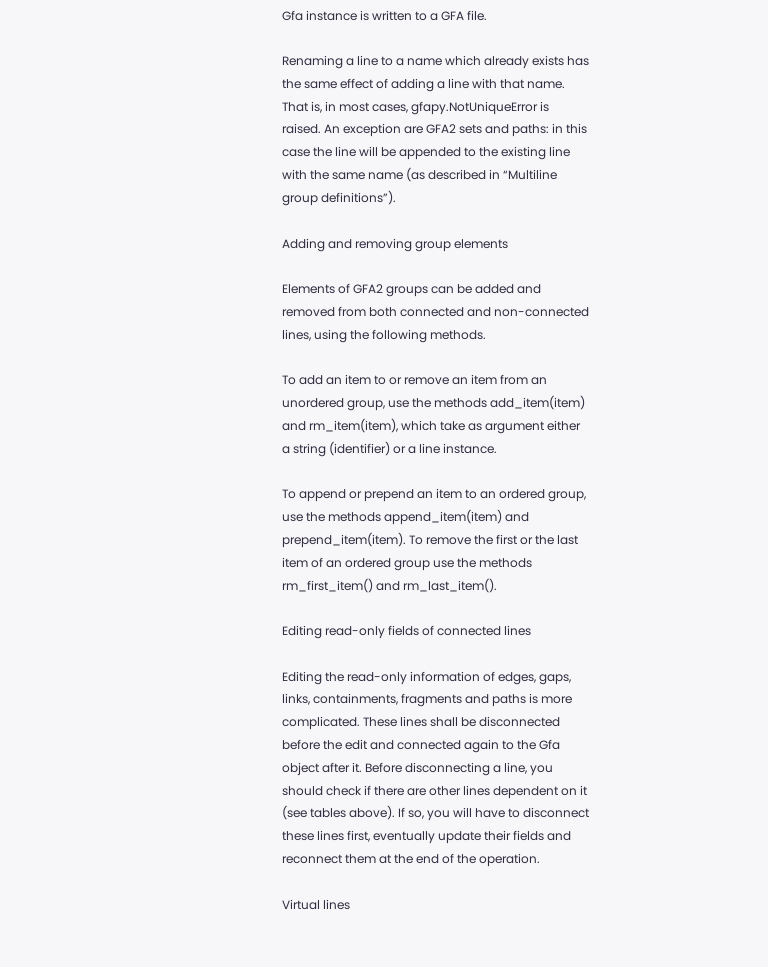Gfa instance is written to a GFA file.

Renaming a line to a name which already exists has the same effect of adding a line with that name. That is, in most cases, gfapy.NotUniqueError is raised. An exception are GFA2 sets and paths: in this case the line will be appended to the existing line with the same name (as described in “Multiline group definitions”).

Adding and removing group elements

Elements of GFA2 groups can be added and removed from both connected and non-connected lines, using the following methods.

To add an item to or remove an item from an unordered group, use the methods add_item(item) and rm_item(item), which take as argument either a string (identifier) or a line instance.

To append or prepend an item to an ordered group, use the methods append_item(item) and prepend_item(item). To remove the first or the last item of an ordered group use the methods rm_first_item() and rm_last_item().

Editing read-only fields of connected lines

Editing the read-only information of edges, gaps, links, containments, fragments and paths is more complicated. These lines shall be disconnected before the edit and connected again to the Gfa object after it. Before disconnecting a line, you should check if there are other lines dependent on it (see tables above). If so, you will have to disconnect these lines first, eventually update their fields and reconnect them at the end of the operation.

Virtual lines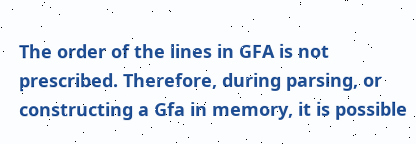The order of the lines in GFA is not prescribed. Therefore, during parsing, or constructing a Gfa in memory, it is possible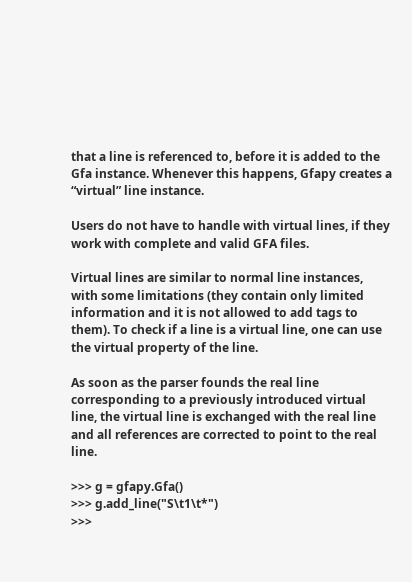that a line is referenced to, before it is added to the Gfa instance. Whenever this happens, Gfapy creates a “virtual” line instance.

Users do not have to handle with virtual lines, if they work with complete and valid GFA files.

Virtual lines are similar to normal line instances, with some limitations (they contain only limited information and it is not allowed to add tags to them). To check if a line is a virtual line, one can use the virtual property of the line.

As soon as the parser founds the real line corresponding to a previously introduced virtual line, the virtual line is exchanged with the real line and all references are corrected to point to the real line.

>>> g = gfapy.Gfa()
>>> g.add_line("S\t1\t*")
>>>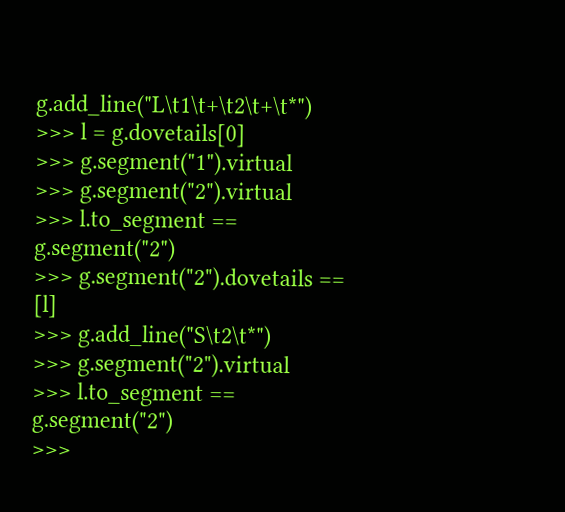g.add_line("L\t1\t+\t2\t+\t*")
>>> l = g.dovetails[0]
>>> g.segment("1").virtual
>>> g.segment("2").virtual
>>> l.to_segment == g.segment("2")
>>> g.segment("2").dovetails == [l]
>>> g.add_line("S\t2\t*")
>>> g.segment("2").virtual
>>> l.to_segment == g.segment("2")
>>>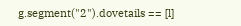g.segment("2").dovetails == [l]